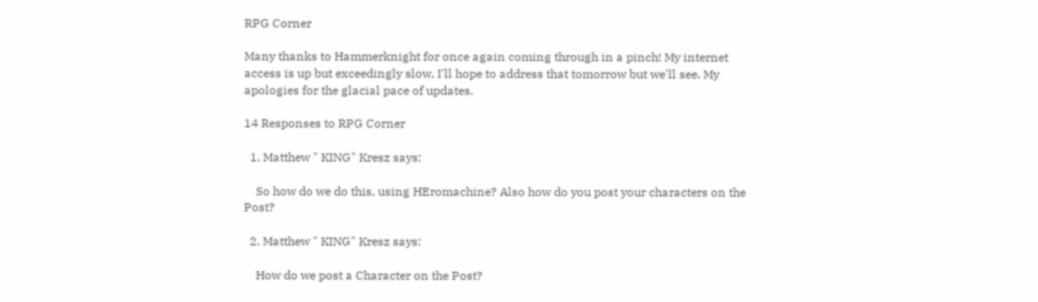RPG Corner

Many thanks to Hammerknight for once again coming through in a pinch! My internet access is up but exceedingly slow, I'll hope to address that tomorrow but we'll see. My apologies for the glacial pace of updates.

14 Responses to RPG Corner

  1. Matthew " KING" Kresz says:

    So how do we do this, using HEromachine? Also how do you post your characters on the Post?

  2. Matthew " KING" Kresz says:

    How do we post a Character on the Post?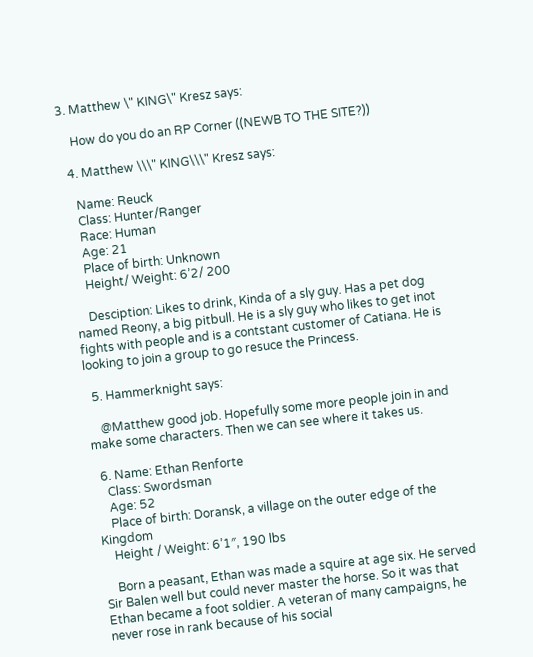3. Matthew \" KING\" Kresz says:

    How do you do an RP Corner ((NEWB TO THE SITE?))

  4. Matthew \\\" KING\\\" Kresz says:

    Name: Reuck
    Class: Hunter/Ranger
    Race: Human
    Age: 21
    Place of birth: Unknown
    Height/ Weight: 6’2/ 200

    Desciption: Likes to drink, Kinda of a sly guy. Has a pet dog named Reony, a big pitbull. He is a sly guy who likes to get inot fights with people and is a contstant customer of Catiana. He is looking to join a group to go resuce the Princess.

  5. Hammerknight says:

    @Matthew good job. Hopefully some more people join in and make some characters. Then we can see where it takes us.

  6. Name: Ethan Renforte
    Class: Swordsman
    Age: 52
    Place of birth: Doransk, a village on the outer edge of the Kingdom
    Height / Weight: 6’1″, 190 lbs

    Born a peasant, Ethan was made a squire at age six. He served Sir Balen well but could never master the horse. So it was that Ethan became a foot soldier. A veteran of many campaigns, he never rose in rank because of his social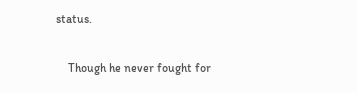status.

    Though he never fought for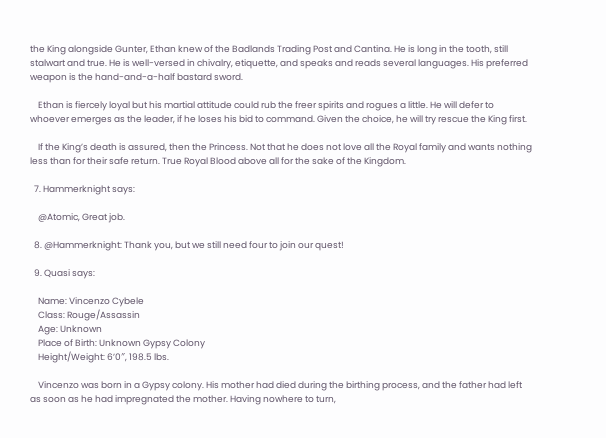the King alongside Gunter, Ethan knew of the Badlands Trading Post and Cantina. He is long in the tooth, still stalwart and true. He is well-versed in chivalry, etiquette, and speaks and reads several languages. His preferred weapon is the hand-and-a-half bastard sword.

    Ethan is fiercely loyal but his martial attitude could rub the freer spirits and rogues a little. He will defer to whoever emerges as the leader, if he loses his bid to command. Given the choice, he will try rescue the King first.

    If the King’s death is assured, then the Princess. Not that he does not love all the Royal family and wants nothing less than for their safe return. True Royal Blood above all for the sake of the Kingdom.

  7. Hammerknight says:

    @Atomic, Great job.

  8. @Hammerknight: Thank you, but we still need four to join our quest!

  9. Quasi says:

    Name: Vincenzo Cybele
    Class: Rouge/Assassin
    Age: Unknown
    Place of Birth: Unknown Gypsy Colony
    Height/Weight: 6’0″, 198.5 lbs.

    Vincenzo was born in a Gypsy colony. His mother had died during the birthing process, and the father had left as soon as he had impregnated the mother. Having nowhere to turn,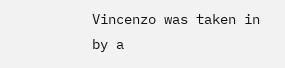Vincenzo was taken in by a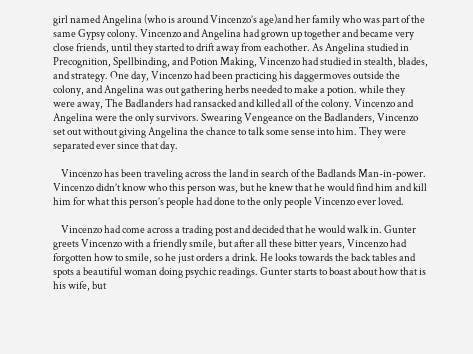girl named Angelina (who is around Vincenzo’s age)and her family who was part of the same Gypsy colony. Vincenzo and Angelina had grown up together and became very close friends, until they started to drift away from eachother. As Angelina studied in Precognition, Spellbinding, and Potion Making, Vincenzo had studied in stealth, blades, and strategy. One day, Vincenzo had been practicing his daggermoves outside the colony, and Angelina was out gathering herbs needed to make a potion. while they were away, The Badlanders had ransacked and killed all of the colony. Vincenzo and Angelina were the only survivors. Swearing Vengeance on the Badlanders, Vincenzo set out without giving Angelina the chance to talk some sense into him. They were separated ever since that day.

    Vincenzo has been traveling across the land in search of the Badlands Man-in-power. Vincenzo didn’t know who this person was, but he knew that he would find him and kill him for what this person’s people had done to the only people Vincenzo ever loved.

    Vincenzo had come across a trading post and decided that he would walk in. Gunter greets Vincenzo with a friendly smile, but after all these bitter years, Vincenzo had forgotten how to smile, so he just orders a drink. He looks towards the back tables and spots a beautiful woman doing psychic readings. Gunter starts to boast about how that is his wife, but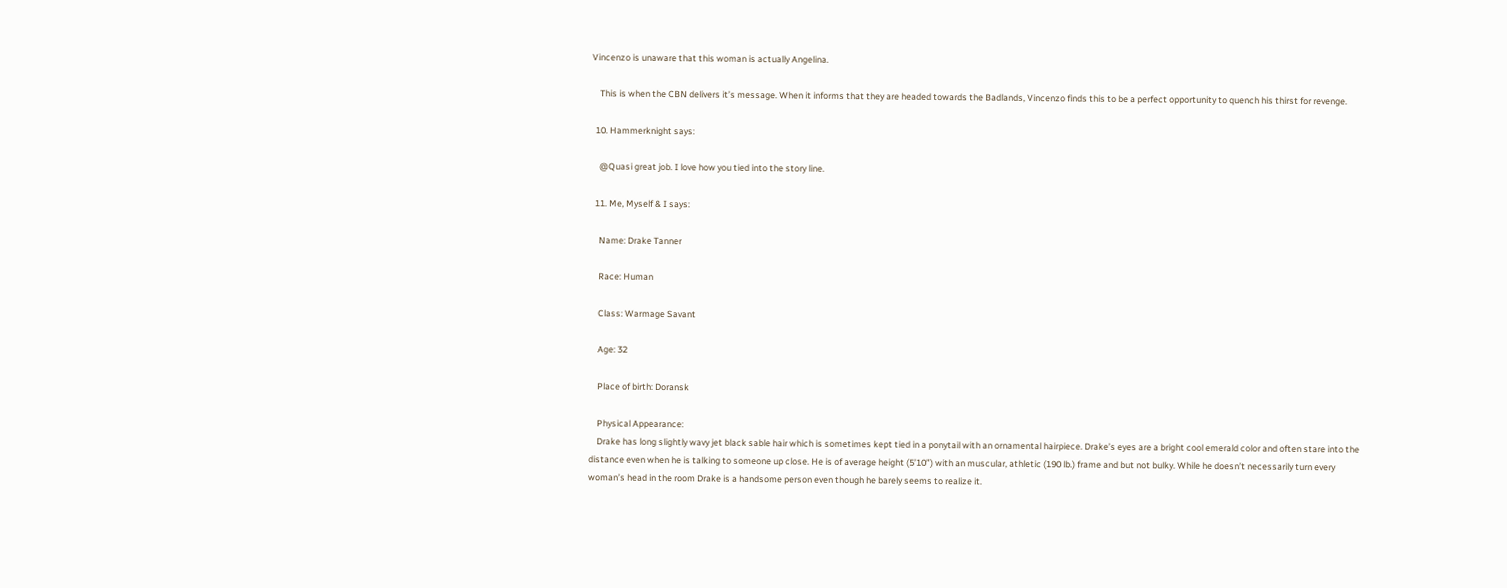Vincenzo is unaware that this woman is actually Angelina.

    This is when the CBN delivers it’s message. When it informs that they are headed towards the Badlands, Vincenzo finds this to be a perfect opportunity to quench his thirst for revenge.

  10. Hammerknight says:

    @Quasi great job. I love how you tied into the story line.

  11. Me, Myself & I says:

    Name: Drake Tanner

    Race: Human

    Class: Warmage Savant

    Age: 32

    Place of birth: Doransk

    Physical Appearance:
    Drake has long slightly wavy jet black sable hair which is sometimes kept tied in a ponytail with an ornamental hairpiece. Drake’s eyes are a bright cool emerald color and often stare into the distance even when he is talking to someone up close. He is of average height (5’10”) with an muscular, athletic (190 lb.) frame and but not bulky. While he doesn’t necessarily turn every woman’s head in the room Drake is a handsome person even though he barely seems to realize it.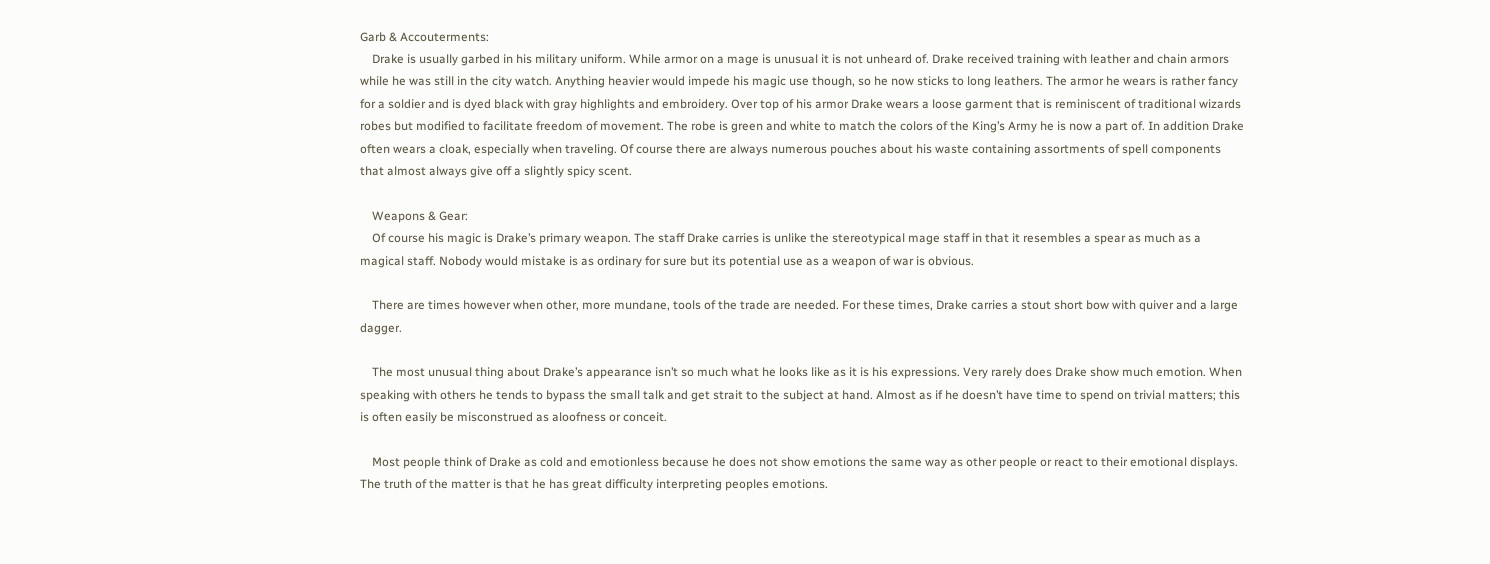Garb & Accouterments:
    Drake is usually garbed in his military uniform. While armor on a mage is unusual it is not unheard of. Drake received training with leather and chain armors while he was still in the city watch. Anything heavier would impede his magic use though, so he now sticks to long leathers. The armor he wears is rather fancy for a soldier and is dyed black with gray highlights and embroidery. Over top of his armor Drake wears a loose garment that is reminiscent of traditional wizards robes but modified to facilitate freedom of movement. The robe is green and white to match the colors of the King’s Army he is now a part of. In addition Drake often wears a cloak, especially when traveling. Of course there are always numerous pouches about his waste containing assortments of spell components that almost always give off a slightly spicy scent.

    Weapons & Gear:
    Of course his magic is Drake’s primary weapon. The staff Drake carries is unlike the stereotypical mage staff in that it resembles a spear as much as a magical staff. Nobody would mistake is as ordinary for sure but its potential use as a weapon of war is obvious.

    There are times however when other, more mundane, tools of the trade are needed. For these times, Drake carries a stout short bow with quiver and a large dagger.

    The most unusual thing about Drake’s appearance isn’t so much what he looks like as it is his expressions. Very rarely does Drake show much emotion. When speaking with others he tends to bypass the small talk and get strait to the subject at hand. Almost as if he doesn’t have time to spend on trivial matters; this is often easily be misconstrued as aloofness or conceit.

    Most people think of Drake as cold and emotionless because he does not show emotions the same way as other people or react to their emotional displays. The truth of the matter is that he has great difficulty interpreting peoples emotions.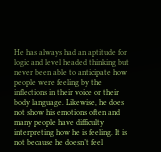He has always had an aptitude for logic and level headed thinking but never been able to anticipate how people were feeling by the inflections in their voice or their body language. Likewise, he does not show his emotions often and many people have difficulty interpreting how he is feeling. It is not because he doesn’t feel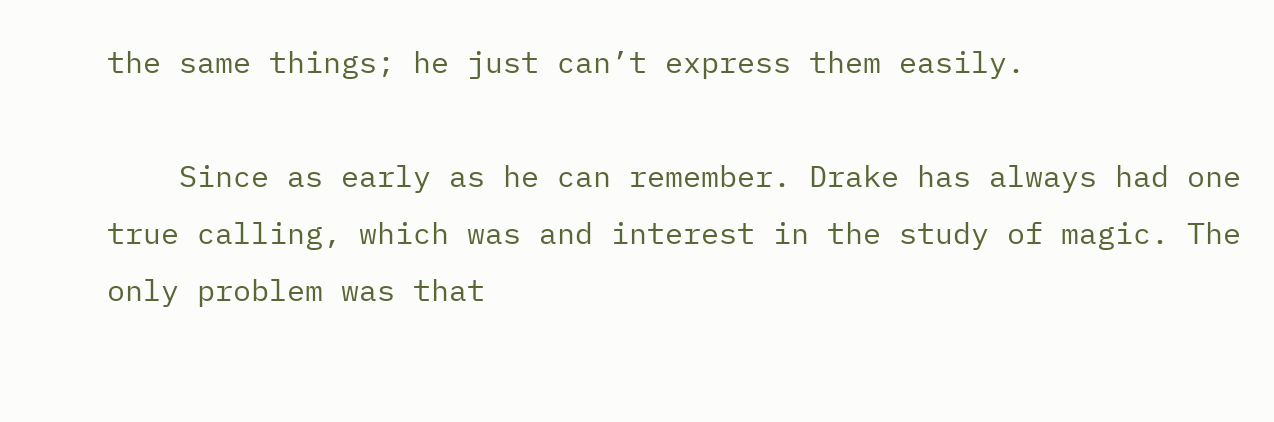the same things; he just can’t express them easily.

    Since as early as he can remember. Drake has always had one true calling, which was and interest in the study of magic. The only problem was that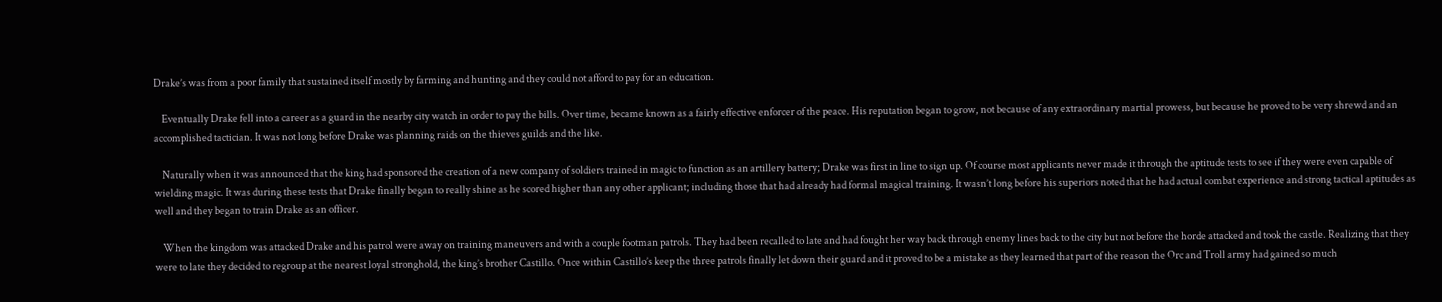Drake’s was from a poor family that sustained itself mostly by farming and hunting and they could not afford to pay for an education.

    Eventually Drake fell into a career as a guard in the nearby city watch in order to pay the bills. Over time, became known as a fairly effective enforcer of the peace. His reputation began to grow, not because of any extraordinary martial prowess, but because he proved to be very shrewd and an accomplished tactician. It was not long before Drake was planning raids on the thieves guilds and the like.

    Naturally when it was announced that the king had sponsored the creation of a new company of soldiers trained in magic to function as an artillery battery; Drake was first in line to sign up. Of course most applicants never made it through the aptitude tests to see if they were even capable of wielding magic. It was during these tests that Drake finally began to really shine as he scored higher than any other applicant; including those that had already had formal magical training. It wasn’t long before his superiors noted that he had actual combat experience and strong tactical aptitudes as well and they began to train Drake as an officer.

    When the kingdom was attacked Drake and his patrol were away on training maneuvers and with a couple footman patrols. They had been recalled to late and had fought her way back through enemy lines back to the city but not before the horde attacked and took the castle. Realizing that they were to late they decided to regroup at the nearest loyal stronghold, the king’s brother Castillo. Once within Castillo’s keep the three patrols finally let down their guard and it proved to be a mistake as they learned that part of the reason the Orc and Troll army had gained so much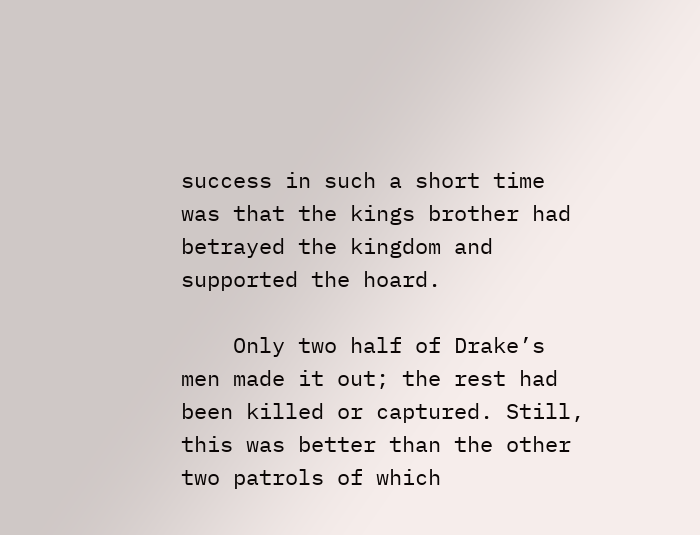success in such a short time was that the kings brother had betrayed the kingdom and supported the hoard.

    Only two half of Drake’s men made it out; the rest had been killed or captured. Still, this was better than the other two patrols of which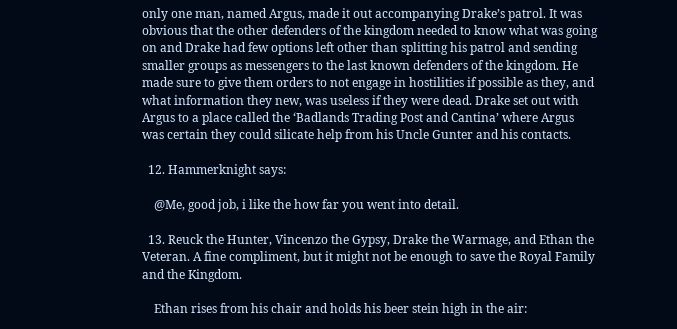only one man, named Argus, made it out accompanying Drake’s patrol. It was obvious that the other defenders of the kingdom needed to know what was going on and Drake had few options left other than splitting his patrol and sending smaller groups as messengers to the last known defenders of the kingdom. He made sure to give them orders to not engage in hostilities if possible as they, and what information they new, was useless if they were dead. Drake set out with Argus to a place called the ‘Badlands Trading Post and Cantina’ where Argus was certain they could silicate help from his Uncle Gunter and his contacts.

  12. Hammerknight says:

    @Me, good job, i like the how far you went into detail.

  13. Reuck the Hunter, Vincenzo the Gypsy, Drake the Warmage, and Ethan the Veteran. A fine compliment, but it might not be enough to save the Royal Family and the Kingdom.

    Ethan rises from his chair and holds his beer stein high in the air: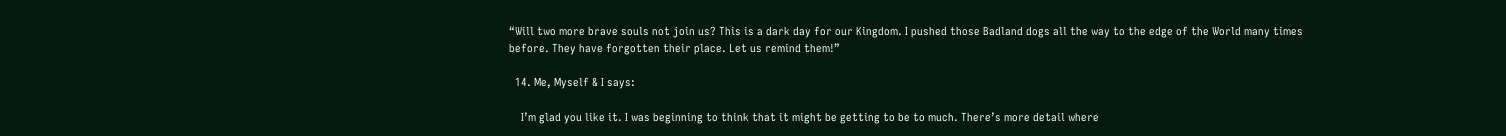“Will two more brave souls not join us? This is a dark day for our Kingdom. I pushed those Badland dogs all the way to the edge of the World many times before. They have forgotten their place. Let us remind them!”

  14. Me, Myself & I says:

    I’m glad you like it. I was beginning to think that it might be getting to be to much. There’s more detail where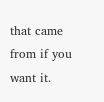that came from if you want it.